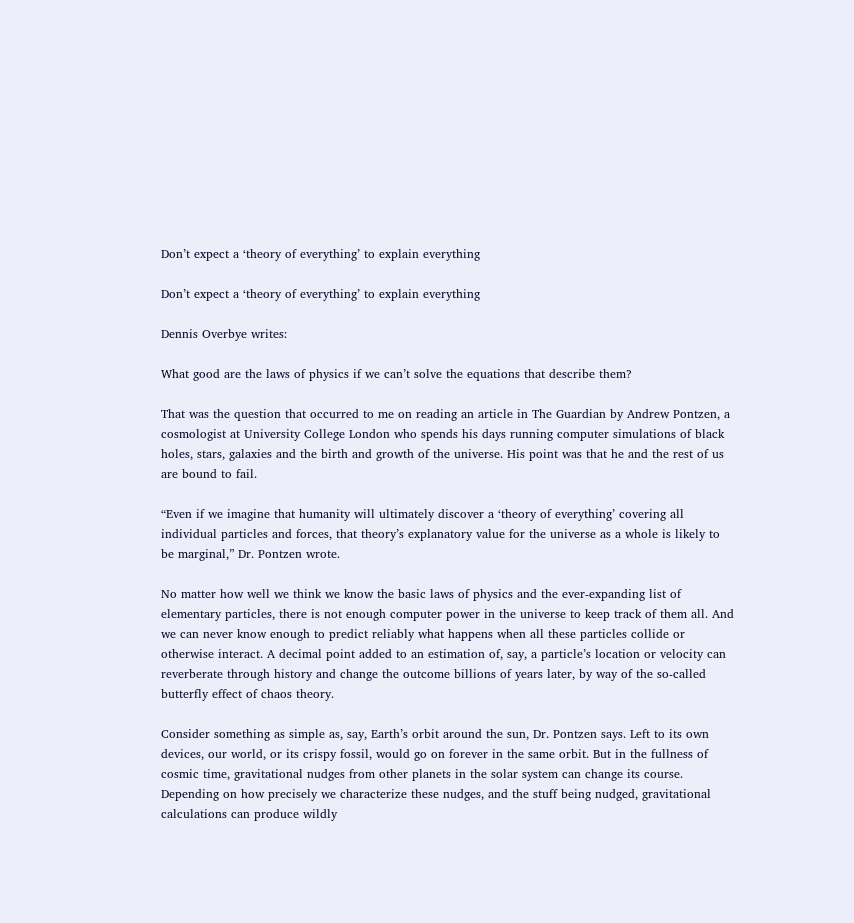Don’t expect a ‘theory of everything’ to explain everything

Don’t expect a ‘theory of everything’ to explain everything

Dennis Overbye writes:

What good are the laws of physics if we can’t solve the equations that describe them?

That was the question that occurred to me on reading an article in The Guardian by Andrew Pontzen, a cosmologist at University College London who spends his days running computer simulations of black holes, stars, galaxies and the birth and growth of the universe. His point was that he and the rest of us are bound to fail.

“Even if we imagine that humanity will ultimately discover a ‘theory of everything’ covering all individual particles and forces, that theory’s explanatory value for the universe as a whole is likely to be marginal,” Dr. Pontzen wrote.

No matter how well we think we know the basic laws of physics and the ever-expanding list of elementary particles, there is not enough computer power in the universe to keep track of them all. And we can never know enough to predict reliably what happens when all these particles collide or otherwise interact. A decimal point added to an estimation of, say, a particle’s location or velocity can reverberate through history and change the outcome billions of years later, by way of the so-called butterfly effect of chaos theory.

Consider something as simple as, say, Earth’s orbit around the sun, Dr. Pontzen says. Left to its own devices, our world, or its crispy fossil, would go on forever in the same orbit. But in the fullness of cosmic time, gravitational nudges from other planets in the solar system can change its course. Depending on how precisely we characterize these nudges, and the stuff being nudged, gravitational calculations can produce wildly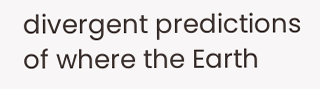divergent predictions of where the Earth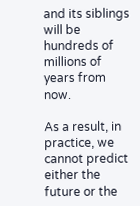and its siblings will be hundreds of millions of years from now.

As a result, in practice, we cannot predict either the future or the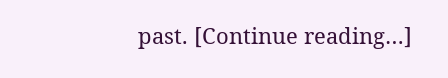past. [Continue reading…]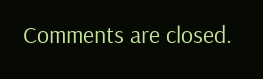Comments are closed.